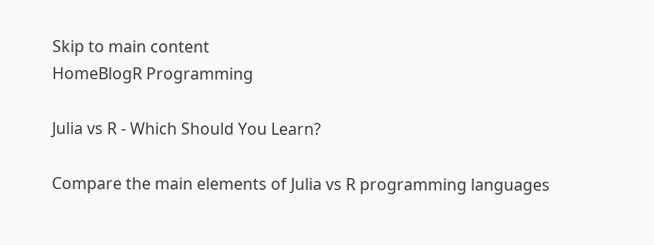Skip to main content
HomeBlogR Programming

Julia vs R - Which Should You Learn?

Compare the main elements of Julia vs R programming languages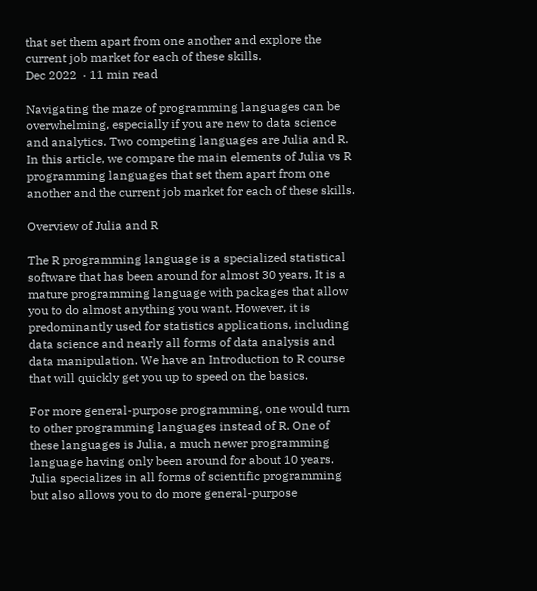that set them apart from one another and explore the current job market for each of these skills.
Dec 2022  · 11 min read

Navigating the maze of programming languages can be overwhelming, especially if you are new to data science and analytics. Two competing languages are Julia and R. In this article, we compare the main elements of Julia vs R programming languages that set them apart from one another and the current job market for each of these skills.

Overview of Julia and R

The R programming language is a specialized statistical software that has been around for almost 30 years. It is a mature programming language with packages that allow you to do almost anything you want. However, it is predominantly used for statistics applications, including data science and nearly all forms of data analysis and data manipulation. We have an Introduction to R course that will quickly get you up to speed on the basics.

For more general-purpose programming, one would turn to other programming languages instead of R. One of these languages is Julia, a much newer programming language having only been around for about 10 years. Julia specializes in all forms of scientific programming but also allows you to do more general-purpose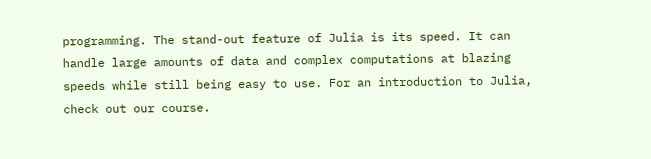programming. The stand-out feature of Julia is its speed. It can handle large amounts of data and complex computations at blazing speeds while still being easy to use. For an introduction to Julia, check out our course.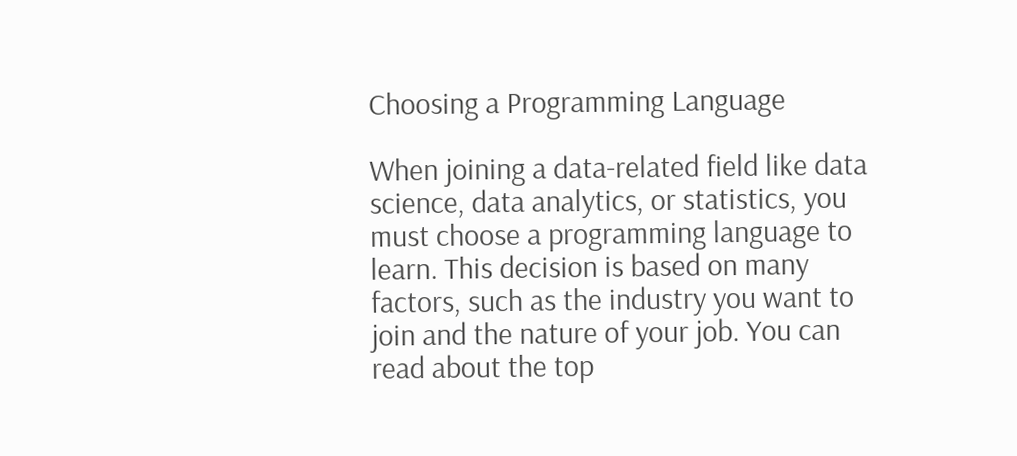Choosing a Programming Language

When joining a data-related field like data science, data analytics, or statistics, you must choose a programming language to learn. This decision is based on many factors, such as the industry you want to join and the nature of your job. You can read about the top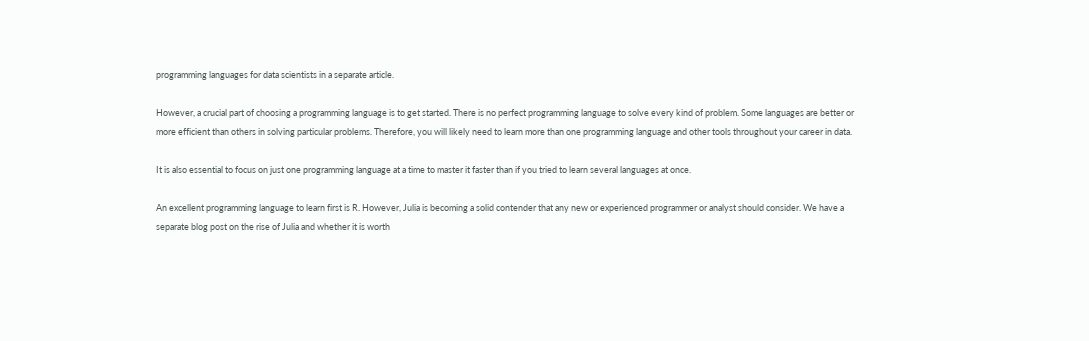programming languages for data scientists in a separate article.

However, a crucial part of choosing a programming language is to get started. There is no perfect programming language to solve every kind of problem. Some languages are better or more efficient than others in solving particular problems. Therefore, you will likely need to learn more than one programming language and other tools throughout your career in data.

It is also essential to focus on just one programming language at a time to master it faster than if you tried to learn several languages at once.

An excellent programming language to learn first is R. However, Julia is becoming a solid contender that any new or experienced programmer or analyst should consider. We have a separate blog post on the rise of Julia and whether it is worth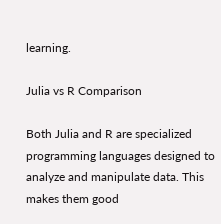learning.

Julia vs R Comparison

Both Julia and R are specialized programming languages designed to analyze and manipulate data. This makes them good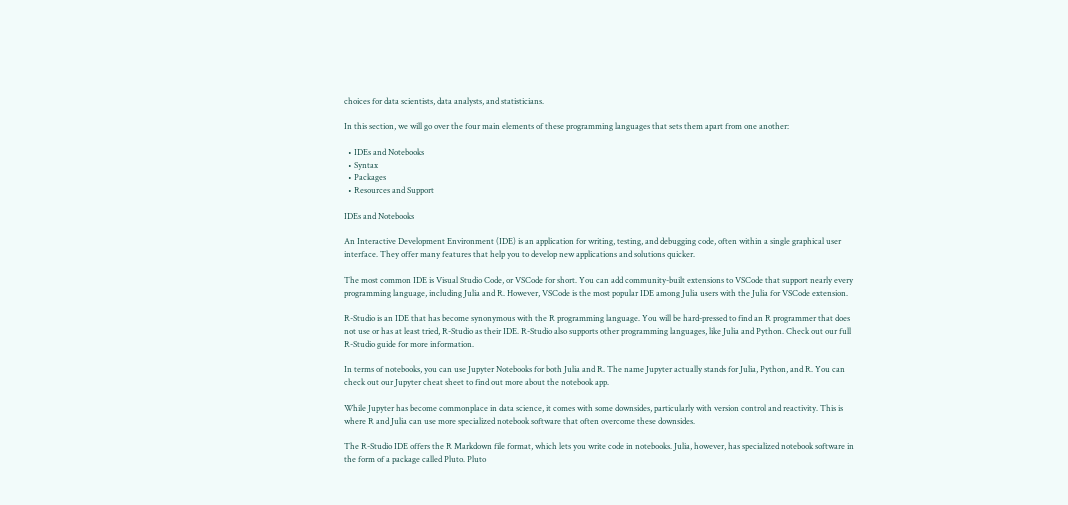choices for data scientists, data analysts, and statisticians.

In this section, we will go over the four main elements of these programming languages that sets them apart from one another:

  • IDEs and Notebooks
  • Syntax
  • Packages
  • Resources and Support

IDEs and Notebooks

An Interactive Development Environment (IDE) is an application for writing, testing, and debugging code, often within a single graphical user interface. They offer many features that help you to develop new applications and solutions quicker.

The most common IDE is Visual Studio Code, or VSCode for short. You can add community-built extensions to VSCode that support nearly every programming language, including Julia and R. However, VSCode is the most popular IDE among Julia users with the Julia for VSCode extension.

R-Studio is an IDE that has become synonymous with the R programming language. You will be hard-pressed to find an R programmer that does not use or has at least tried, R-Studio as their IDE. R-Studio also supports other programming languages, like Julia and Python. Check out our full R-Studio guide for more information.

In terms of notebooks, you can use Jupyter Notebooks for both Julia and R. The name Jupyter actually stands for Julia, Python, and R. You can check out our Jupyter cheat sheet to find out more about the notebook app.

While Jupyter has become commonplace in data science, it comes with some downsides, particularly with version control and reactivity. This is where R and Julia can use more specialized notebook software that often overcome these downsides.

The R-Studio IDE offers the R Markdown file format, which lets you write code in notebooks. Julia, however, has specialized notebook software in the form of a package called Pluto. Pluto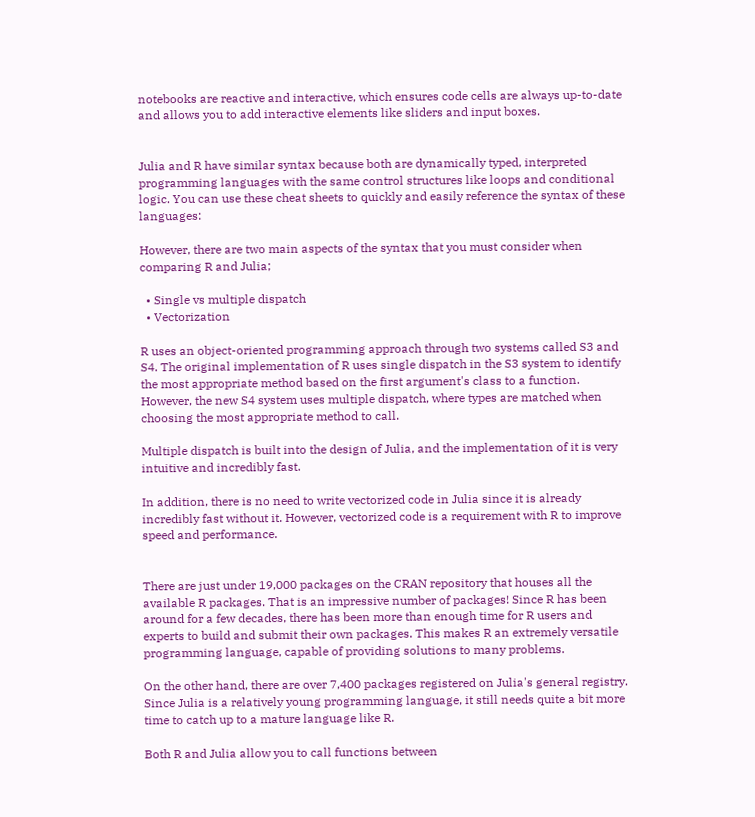notebooks are reactive and interactive, which ensures code cells are always up-to-date and allows you to add interactive elements like sliders and input boxes.


Julia and R have similar syntax because both are dynamically typed, interpreted programming languages with the same control structures like loops and conditional logic. You can use these cheat sheets to quickly and easily reference the syntax of these languages:

However, there are two main aspects of the syntax that you must consider when comparing R and Julia;

  • Single vs multiple dispatch
  • Vectorization

R uses an object-oriented programming approach through two systems called S3 and S4. The original implementation of R uses single dispatch in the S3 system to identify the most appropriate method based on the first argument's class to a function. However, the new S4 system uses multiple dispatch, where types are matched when choosing the most appropriate method to call.

Multiple dispatch is built into the design of Julia, and the implementation of it is very intuitive and incredibly fast.

In addition, there is no need to write vectorized code in Julia since it is already incredibly fast without it. However, vectorized code is a requirement with R to improve speed and performance.


There are just under 19,000 packages on the CRAN repository that houses all the available R packages. That is an impressive number of packages! Since R has been around for a few decades, there has been more than enough time for R users and experts to build and submit their own packages. This makes R an extremely versatile programming language, capable of providing solutions to many problems.

On the other hand, there are over 7,400 packages registered on Julia's general registry. Since Julia is a relatively young programming language, it still needs quite a bit more time to catch up to a mature language like R.

Both R and Julia allow you to call functions between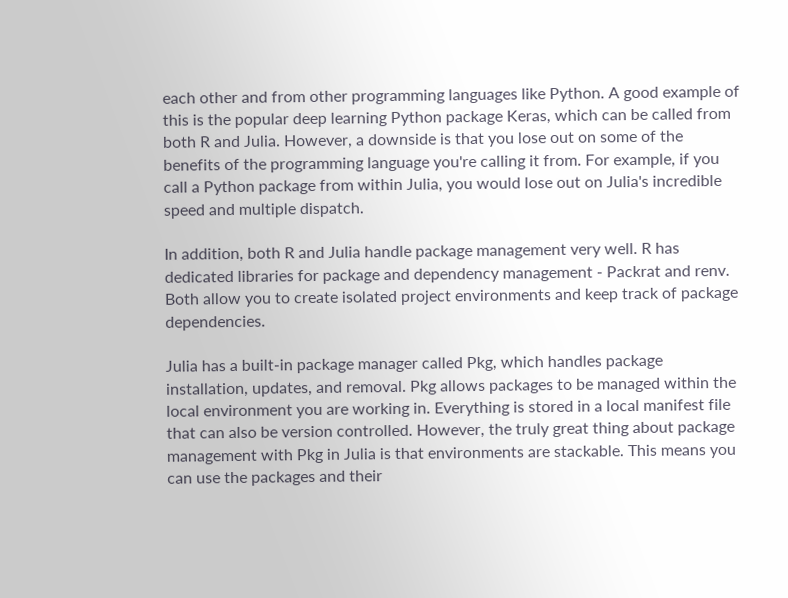each other and from other programming languages like Python. A good example of this is the popular deep learning Python package Keras, which can be called from both R and Julia. However, a downside is that you lose out on some of the benefits of the programming language you're calling it from. For example, if you call a Python package from within Julia, you would lose out on Julia's incredible speed and multiple dispatch.

In addition, both R and Julia handle package management very well. R has dedicated libraries for package and dependency management - Packrat and renv. Both allow you to create isolated project environments and keep track of package dependencies.

Julia has a built-in package manager called Pkg, which handles package installation, updates, and removal. Pkg allows packages to be managed within the local environment you are working in. Everything is stored in a local manifest file that can also be version controlled. However, the truly great thing about package management with Pkg in Julia is that environments are stackable. This means you can use the packages and their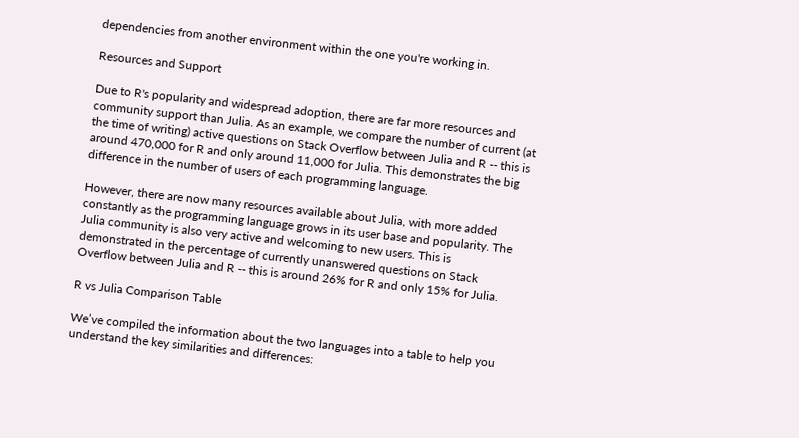dependencies from another environment within the one you're working in.

Resources and Support

Due to R's popularity and widespread adoption, there are far more resources and community support than Julia. As an example, we compare the number of current (at the time of writing) active questions on Stack Overflow between Julia and R -- this is around 470,000 for R and only around 11,000 for Julia. This demonstrates the big difference in the number of users of each programming language.

However, there are now many resources available about Julia, with more added constantly as the programming language grows in its user base and popularity. The Julia community is also very active and welcoming to new users. This is demonstrated in the percentage of currently unanswered questions on Stack Overflow between Julia and R -- this is around 26% for R and only 15% for Julia.

R vs Julia Comparison Table

We’ve compiled the information about the two languages into a table to help you understand the key similarities and differences: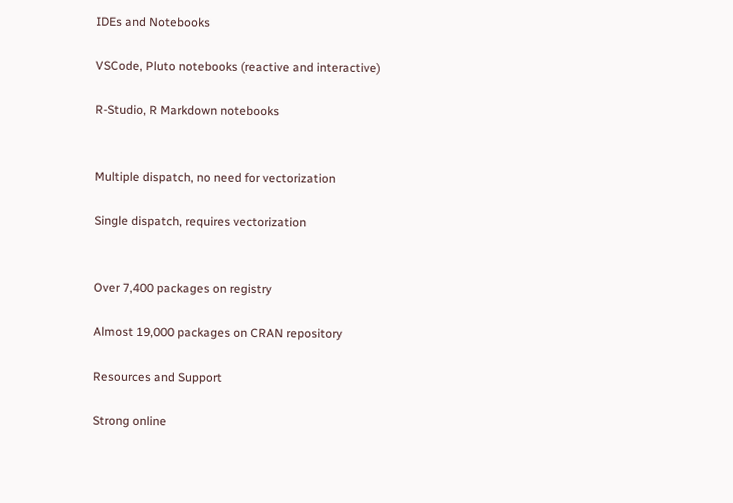IDEs and Notebooks

VSCode, Pluto notebooks (reactive and interactive)

R-Studio, R Markdown notebooks


Multiple dispatch, no need for vectorization

Single dispatch, requires vectorization


Over 7,400 packages on registry

Almost 19,000 packages on CRAN repository

Resources and Support

Strong online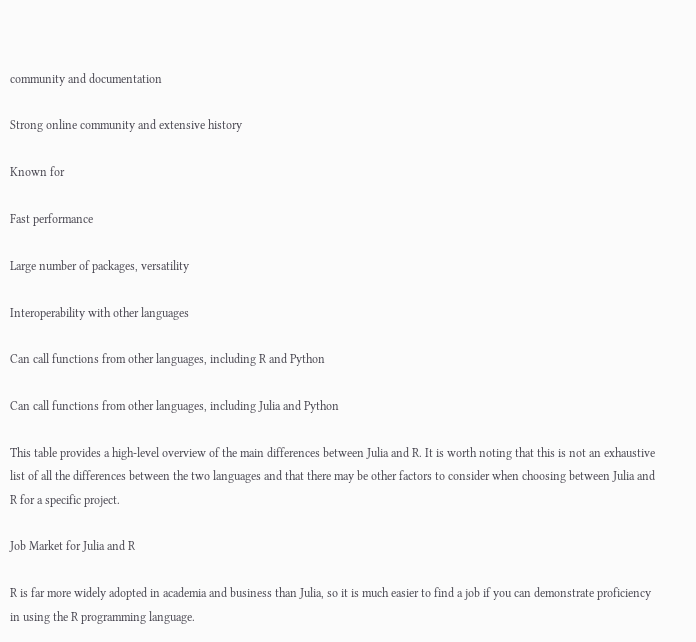community and documentation

Strong online community and extensive history

Known for

Fast performance

Large number of packages, versatility

Interoperability with other languages

Can call functions from other languages, including R and Python

Can call functions from other languages, including Julia and Python

This table provides a high-level overview of the main differences between Julia and R. It is worth noting that this is not an exhaustive list of all the differences between the two languages and that there may be other factors to consider when choosing between Julia and R for a specific project.

Job Market for Julia and R

R is far more widely adopted in academia and business than Julia, so it is much easier to find a job if you can demonstrate proficiency in using the R programming language.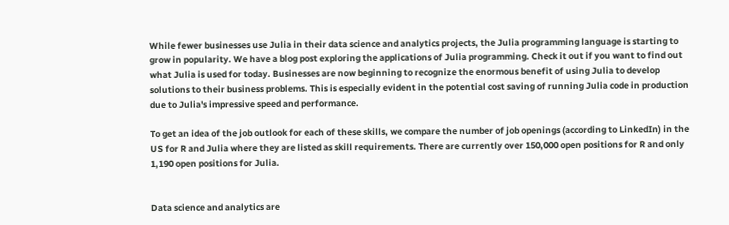While fewer businesses use Julia in their data science and analytics projects, the Julia programming language is starting to grow in popularity. We have a blog post exploring the applications of Julia programming. Check it out if you want to find out what Julia is used for today. Businesses are now beginning to recognize the enormous benefit of using Julia to develop solutions to their business problems. This is especially evident in the potential cost saving of running Julia code in production due to Julia's impressive speed and performance.

To get an idea of the job outlook for each of these skills, we compare the number of job openings (according to LinkedIn) in the US for R and Julia where they are listed as skill requirements. There are currently over 150,000 open positions for R and only 1,190 open positions for Julia.


Data science and analytics are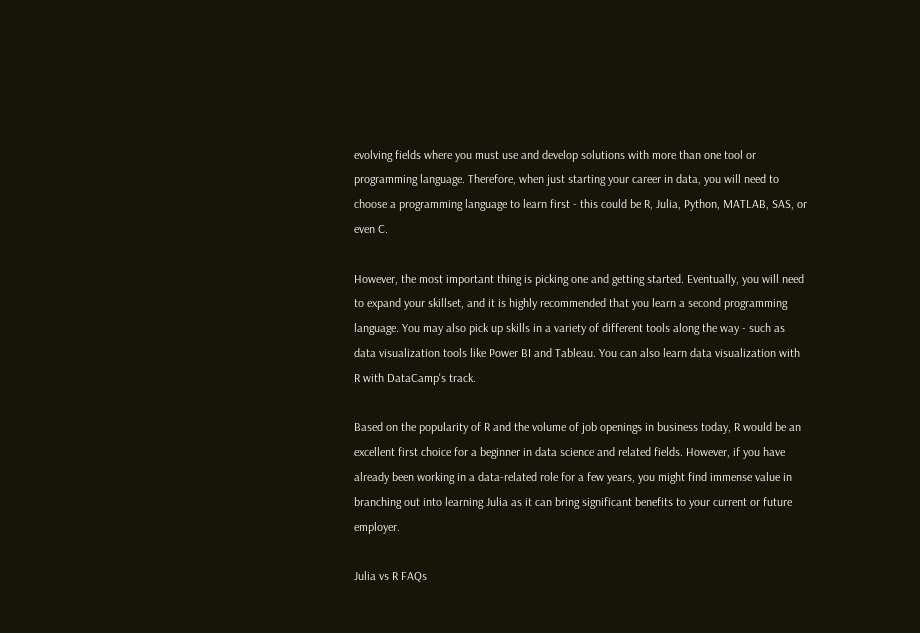evolving fields where you must use and develop solutions with more than one tool or programming language. Therefore, when just starting your career in data, you will need to choose a programming language to learn first - this could be R, Julia, Python, MATLAB, SAS, or even C.

However, the most important thing is picking one and getting started. Eventually, you will need to expand your skillset, and it is highly recommended that you learn a second programming language. You may also pick up skills in a variety of different tools along the way - such as data visualization tools like Power BI and Tableau. You can also learn data visualization with R with DataCamp's track.

Based on the popularity of R and the volume of job openings in business today, R would be an excellent first choice for a beginner in data science and related fields. However, if you have already been working in a data-related role for a few years, you might find immense value in branching out into learning Julia as it can bring significant benefits to your current or future employer.

Julia vs R FAQs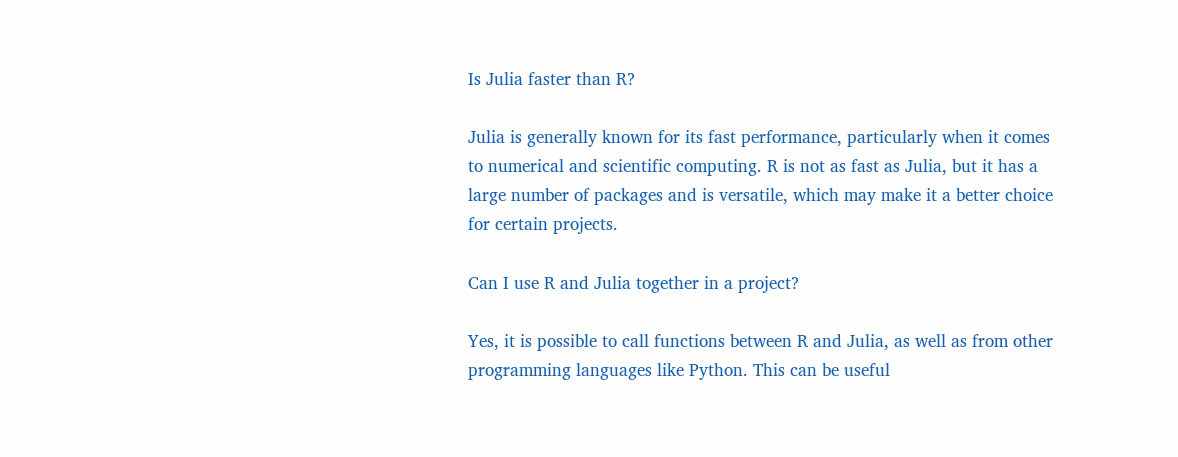Is Julia faster than R?

Julia is generally known for its fast performance, particularly when it comes to numerical and scientific computing. R is not as fast as Julia, but it has a large number of packages and is versatile, which may make it a better choice for certain projects.

Can I use R and Julia together in a project?

Yes, it is possible to call functions between R and Julia, as well as from other programming languages like Python. This can be useful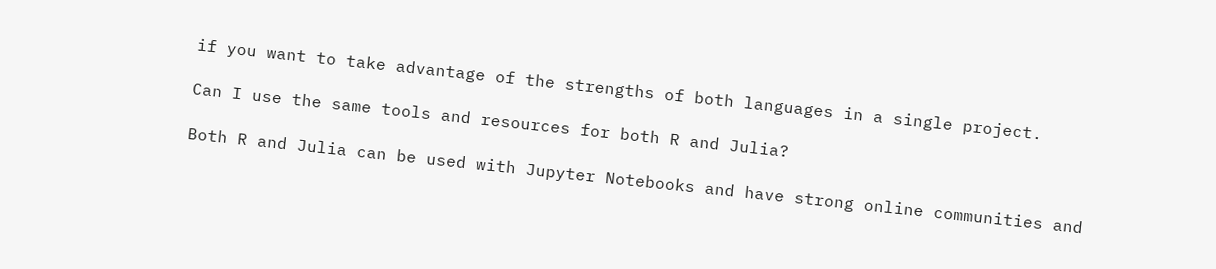if you want to take advantage of the strengths of both languages in a single project.

Can I use the same tools and resources for both R and Julia?

Both R and Julia can be used with Jupyter Notebooks and have strong online communities and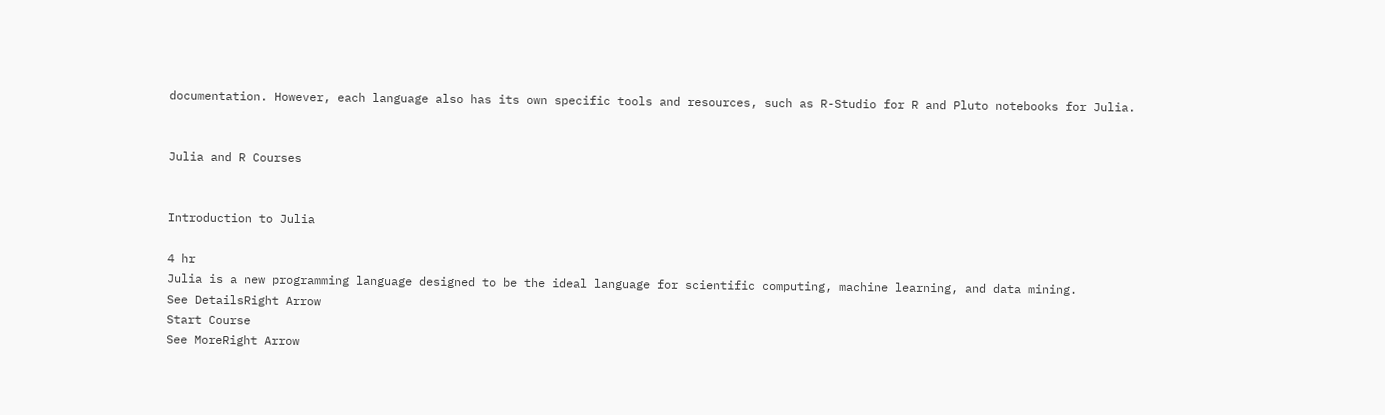documentation. However, each language also has its own specific tools and resources, such as R-Studio for R and Pluto notebooks for Julia.


Julia and R Courses


Introduction to Julia

4 hr
Julia is a new programming language designed to be the ideal language for scientific computing, machine learning, and data mining.
See DetailsRight Arrow
Start Course
See MoreRight Arrow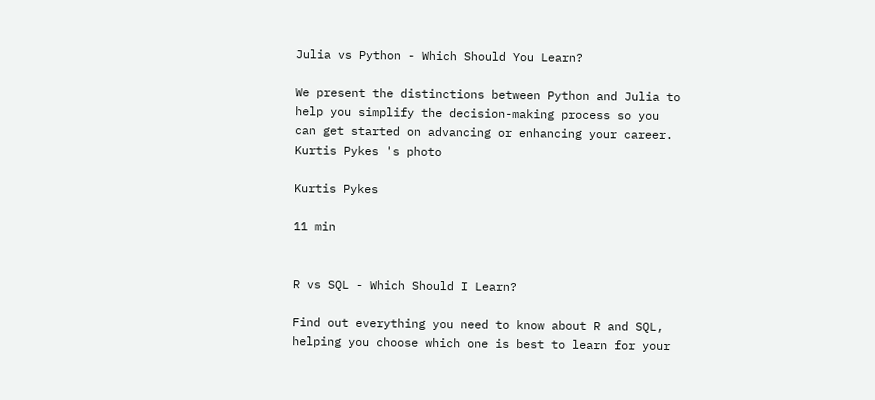Julia vs Python - Which Should You Learn?

We present the distinctions between Python and Julia to help you simplify the decision-making process so you can get started on advancing or enhancing your career.
Kurtis Pykes 's photo

Kurtis Pykes

11 min


R vs SQL - Which Should I Learn?

Find out everything you need to know about R and SQL, helping you choose which one is best to learn for your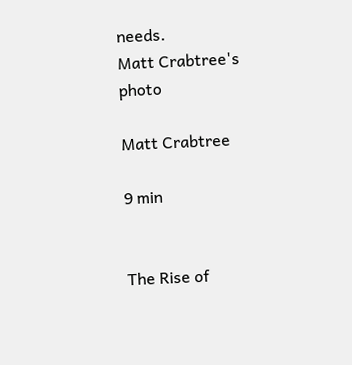needs.
Matt Crabtree's photo

Matt Crabtree

9 min


The Rise of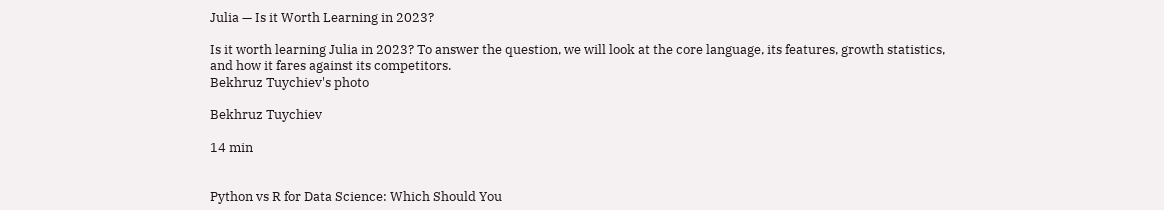Julia — Is it Worth Learning in 2023?

Is it worth learning Julia in 2023? To answer the question, we will look at the core language, its features, growth statistics, and how it fares against its competitors.
Bekhruz Tuychiev's photo

Bekhruz Tuychiev

14 min


Python vs R for Data Science: Which Should You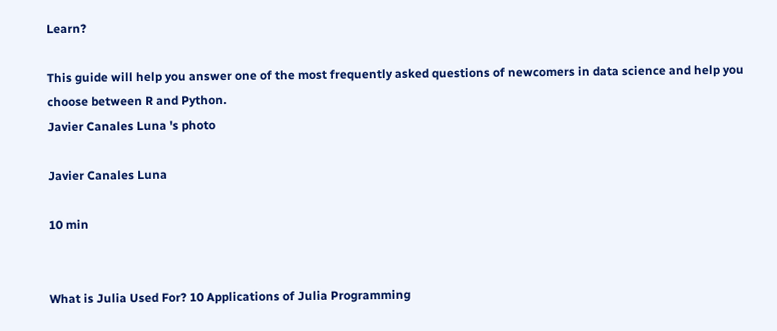Learn?

This guide will help you answer one of the most frequently asked questions of newcomers in data science and help you choose between R and Python.
Javier Canales Luna 's photo

Javier Canales Luna

10 min


What is Julia Used For? 10 Applications of Julia Programming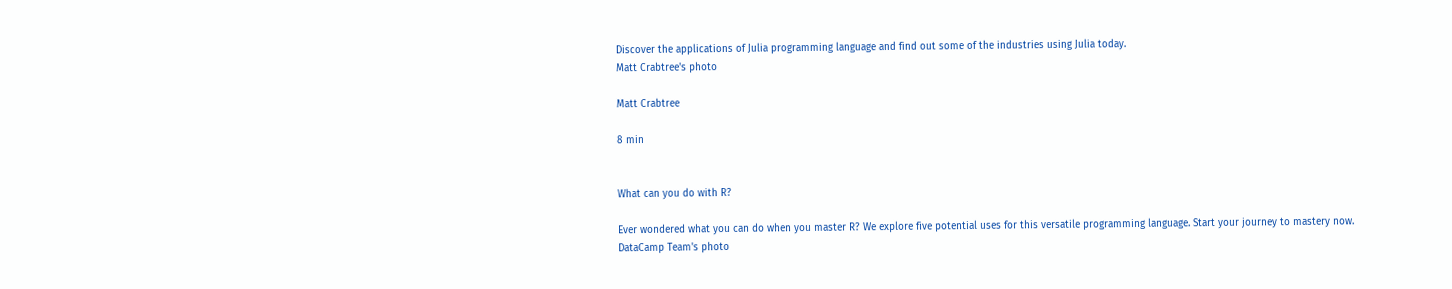Discover the applications of Julia programming language and find out some of the industries using Julia today.
Matt Crabtree's photo

Matt Crabtree

8 min


What can you do with R?

Ever wondered what you can do when you master R? We explore five potential uses for this versatile programming language. Start your journey to mastery now.
DataCamp Team's photo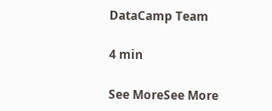DataCamp Team

4 min

See MoreSee More